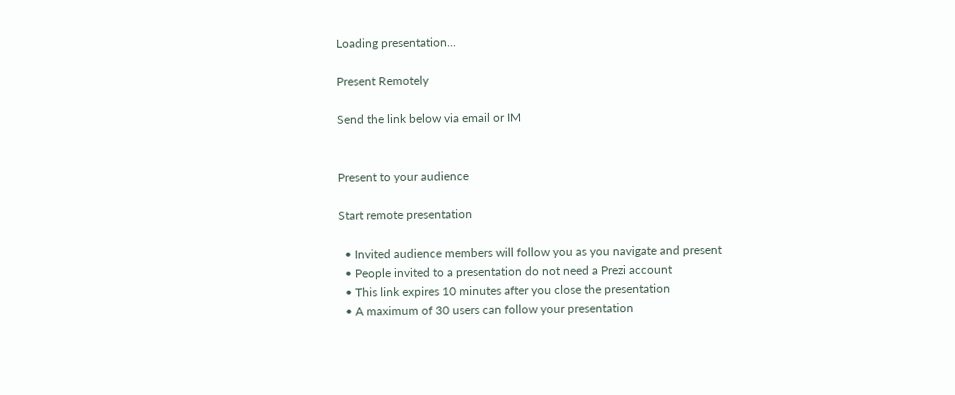Loading presentation...

Present Remotely

Send the link below via email or IM


Present to your audience

Start remote presentation

  • Invited audience members will follow you as you navigate and present
  • People invited to a presentation do not need a Prezi account
  • This link expires 10 minutes after you close the presentation
  • A maximum of 30 users can follow your presentation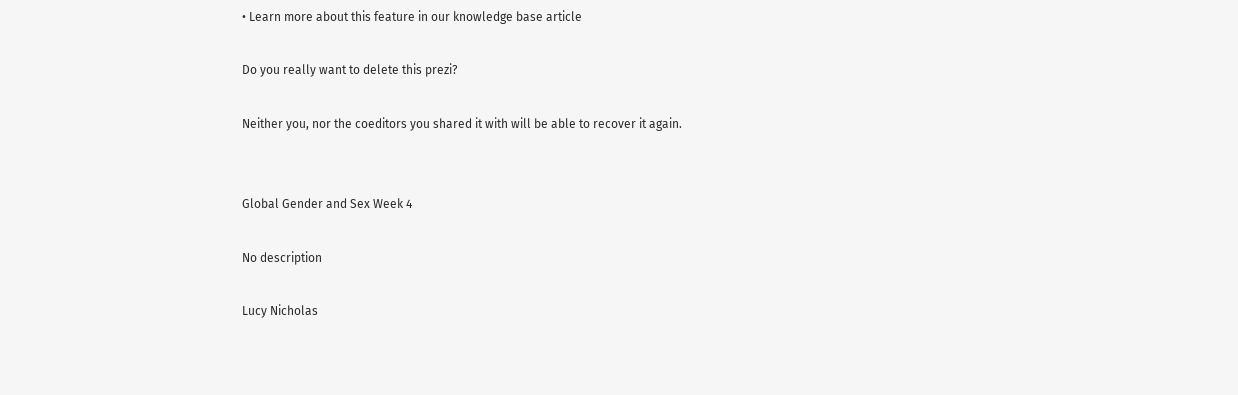• Learn more about this feature in our knowledge base article

Do you really want to delete this prezi?

Neither you, nor the coeditors you shared it with will be able to recover it again.


Global Gender and Sex Week 4

No description

Lucy Nicholas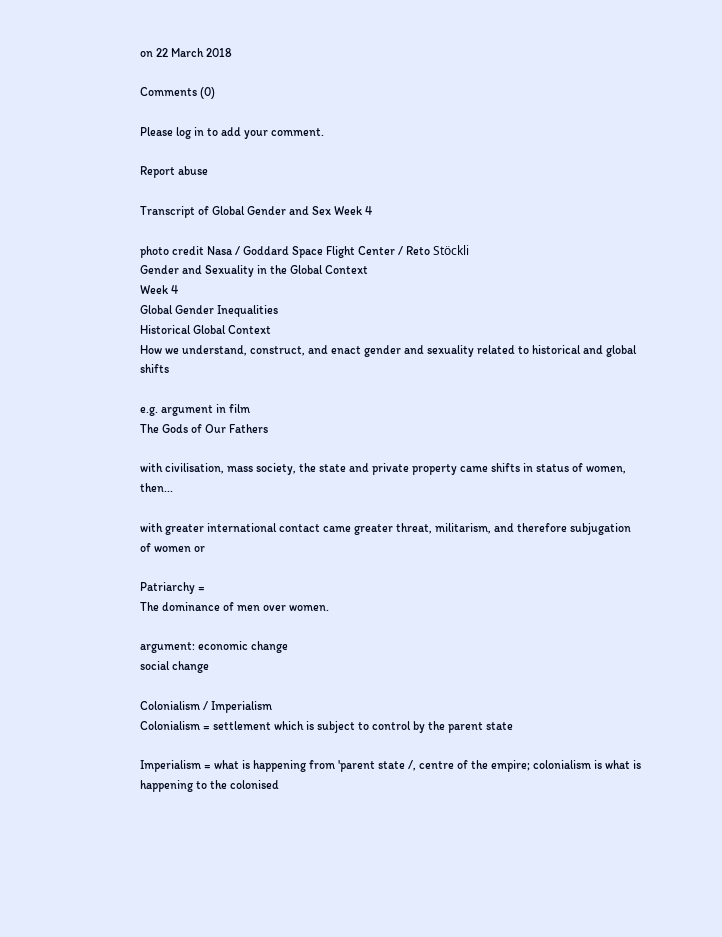on 22 March 2018

Comments (0)

Please log in to add your comment.

Report abuse

Transcript of Global Gender and Sex Week 4

photo credit Nasa / Goddard Space Flight Center / Reto Stöckli
Gender and Sexuality in the Global Context
Week 4
Global Gender Inequalities
Historical Global Context
How we understand, construct, and enact gender and sexuality related to historical and global shifts

e.g. argument in film
The Gods of Our Fathers

with civilisation, mass society, the state and private property came shifts in status of women, then...

with greater international contact came greater threat, militarism, and therefore subjugation of women or

Patriarchy =
The dominance of men over women.

argument: economic change
social change

Colonialism / Imperialism
Colonialism = settlement which is subject to control by the parent state

Imperialism = what is happening from 'parent state /, centre of the empire; colonialism is what is happening to the colonised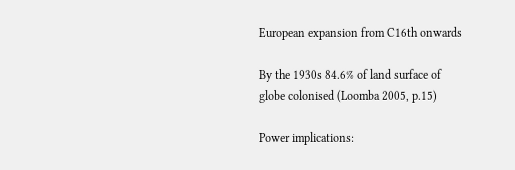European expansion from C16th onwards

By the 1930s 84.6% of land surface of globe colonised (Loomba 2005, p.15)

Power implications: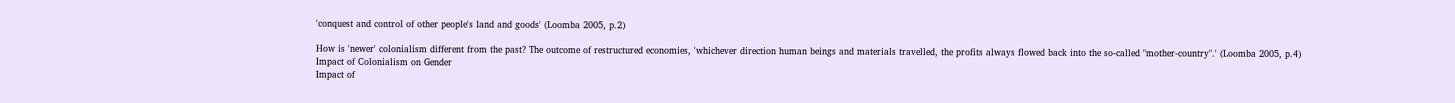'conquest and control of other people's land and goods' (Loomba 2005, p.2)

How is 'newer' colonialism different from the past? The outcome of restructured economies, 'whichever direction human beings and materials travelled, the profits always flowed back into the so-called "mother-country".' (Loomba 2005, p.4)
Impact of Colonialism on Gender
Impact of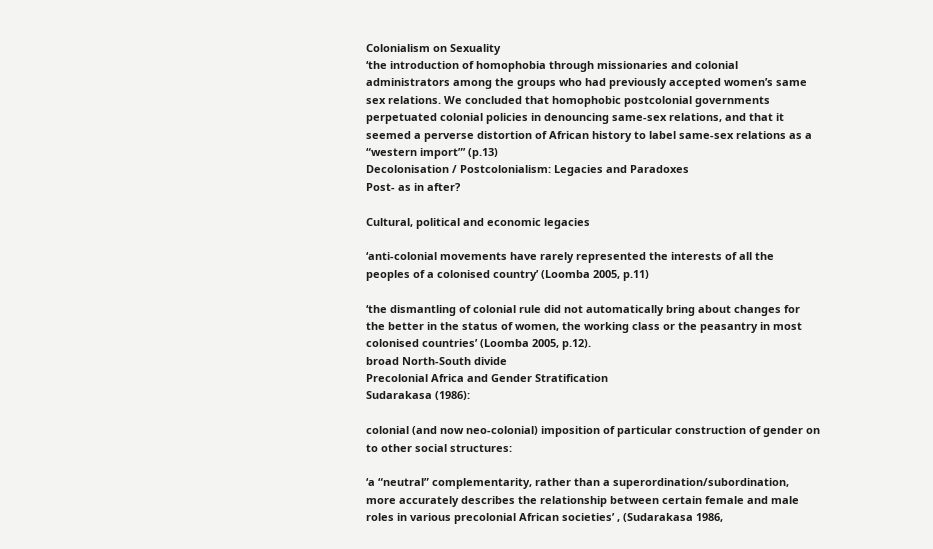Colonialism on Sexuality
‘the introduction of homophobia through missionaries and colonial administrators among the groups who had previously accepted women’s same sex relations. We concluded that homophobic postcolonial governments perpetuated colonial policies in denouncing same-sex relations, and that it seemed a perverse distortion of African history to label same-sex relations as a “western import”’ (p.13)
Decolonisation / Postcolonialism: Legacies and Paradoxes
Post- as in after?

Cultural, political and economic legacies

‘anti-colonial movements have rarely represented the interests of all the peoples of a colonised country’ (Loomba 2005, p.11)

‘the dismantling of colonial rule did not automatically bring about changes for the better in the status of women, the working class or the peasantry in most colonised countries’ (Loomba 2005, p.12).
broad North-South divide
Precolonial Africa and Gender Stratification
Sudarakasa (1986):

colonial (and now neo-colonial) imposition of particular construction of gender on to other social structures:

‘a “neutral” complementarity, rather than a superordination/subordination, more accurately describes the relationship between certain female and male roles in various precolonial African societies’ , (Sudarakasa 1986,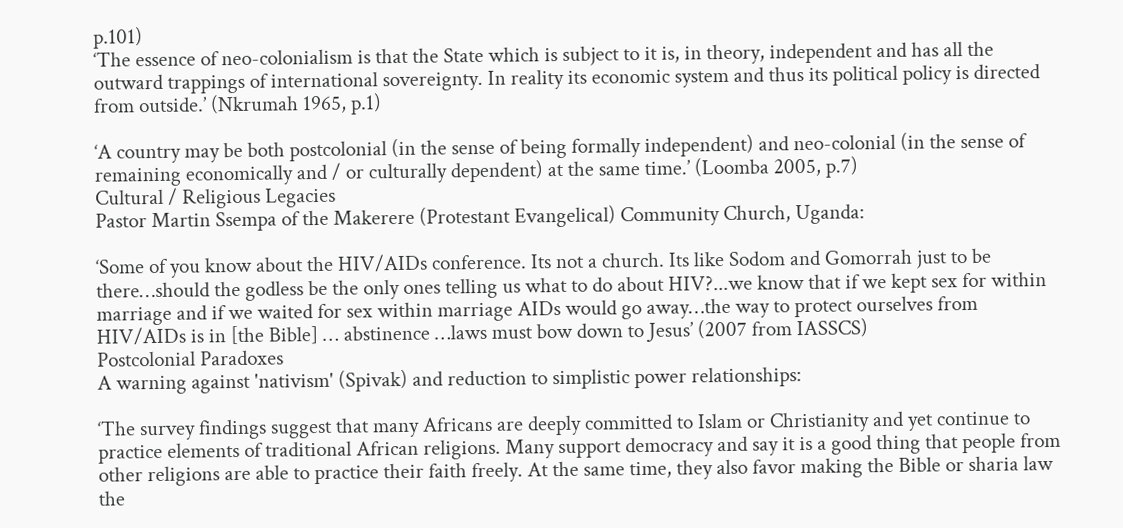p.101)
‘The essence of neo-colonialism is that the State which is subject to it is, in theory, independent and has all the outward trappings of international sovereignty. In reality its economic system and thus its political policy is directed from outside.’ (Nkrumah 1965, p.1)

‘A country may be both postcolonial (in the sense of being formally independent) and neo-colonial (in the sense of remaining economically and / or culturally dependent) at the same time.’ (Loomba 2005, p.7)
Cultural / Religious Legacies
Pastor Martin Ssempa of the Makerere (Protestant Evangelical) Community Church, Uganda:

‘Some of you know about the HIV/AIDs conference. Its not a church. Its like Sodom and Gomorrah just to be there…should the godless be the only ones telling us what to do about HIV?...we know that if we kept sex for within marriage and if we waited for sex within marriage AIDs would go away…the way to protect ourselves from HIV/AIDs is in [the Bible] … abstinence …laws must bow down to Jesus’ (2007 from IASSCS)
Postcolonial Paradoxes
A warning against 'nativism' (Spivak) and reduction to simplistic power relationships:

‘The survey findings suggest that many Africans are deeply committed to Islam or Christianity and yet continue to practice elements of traditional African religions. Many support democracy and say it is a good thing that people from other religions are able to practice their faith freely. At the same time, they also favor making the Bible or sharia law the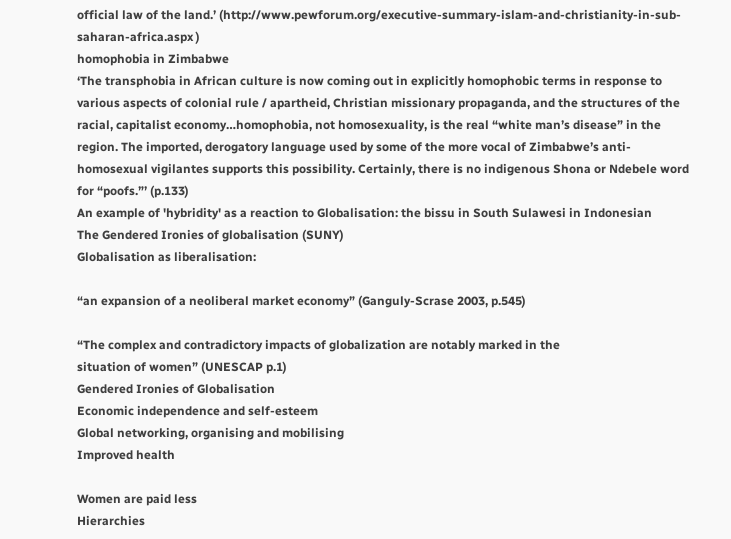official law of the land.’ (http://www.pewforum.org/executive-summary-islam-and-christianity-in-sub-saharan-africa.aspx )
homophobia in Zimbabwe
‘The transphobia in African culture is now coming out in explicitly homophobic terms in response to various aspects of colonial rule / apartheid, Christian missionary propaganda, and the structures of the racial, capitalist economy…homophobia, not homosexuality, is the real “white man’s disease” in the region. The imported, derogatory language used by some of the more vocal of Zimbabwe’s anti-homosexual vigilantes supports this possibility. Certainly, there is no indigenous Shona or Ndebele word for “poofs.”’ (p.133)
An example of 'hybridity' as a reaction to Globalisation: the bissu in South Sulawesi in Indonesian
The Gendered Ironies of globalisation (SUNY)
Globalisation as liberalisation:

“an expansion of a neoliberal market economy” (Ganguly-Scrase 2003, p.545)

“The complex and contradictory impacts of globalization are notably marked in the
situation of women” (UNESCAP p.1)
Gendered Ironies of Globalisation
Economic independence and self-esteem
Global networking, organising and mobilising
Improved health

Women are paid less
Hierarchies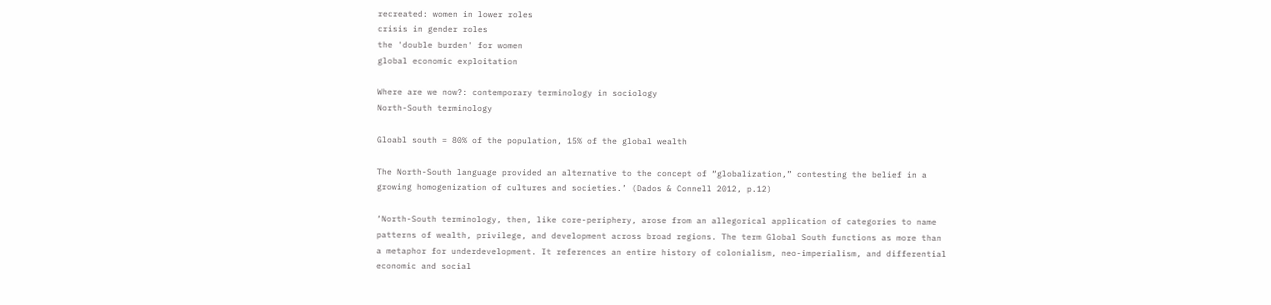recreated: women in lower roles
crisis in gender roles
the 'double burden' for women
global economic exploitation

Where are we now?: contemporary terminology in sociology
North-South terminology

Gloabl south = 80% of the population, 15% of the global wealth

The North-South language provided an alternative to the concept of “globalization,” contesting the belief in a growing homogenization of cultures and societies.’ (Dados & Connell 2012, p.12)

‘North-South terminology, then, like core-periphery, arose from an allegorical application of categories to name patterns of wealth, privilege, and development across broad regions. The term Global South functions as more than a metaphor for underdevelopment. It references an entire history of colonialism, neo-imperialism, and differential economic and social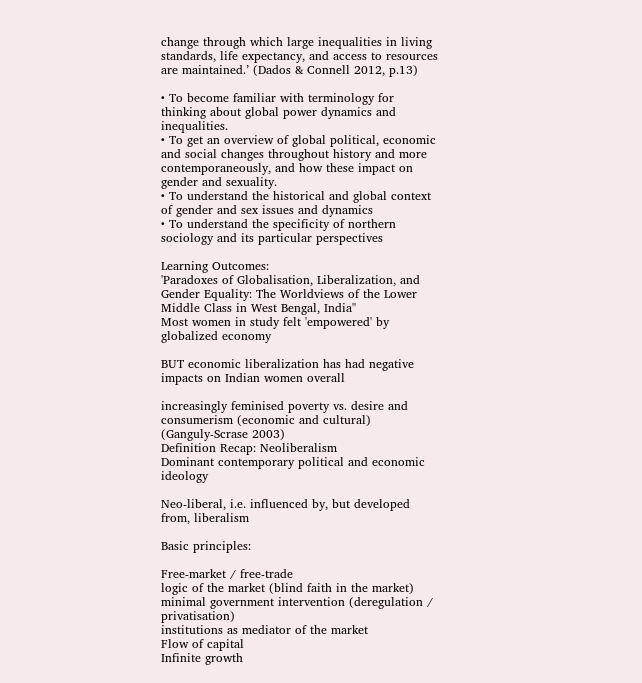change through which large inequalities in living standards, life expectancy, and access to resources are maintained.’ (Dados & Connell 2012, p.13)

• To become familiar with terminology for thinking about global power dynamics and inequalities.
• To get an overview of global political, economic and social changes throughout history and more contemporaneously, and how these impact on gender and sexuality.
• To understand the historical and global context of gender and sex issues and dynamics
• To understand the specificity of northern sociology and its particular perspectives

Learning Outcomes:
'Paradoxes of Globalisation, Liberalization, and Gender Equality: The Worldviews of the Lower Middle Class in West Bengal, India''
Most women in study felt 'empowered' by globalized economy

BUT economic liberalization has had negative impacts on Indian women overall

increasingly feminised poverty vs. desire and consumerism (economic and cultural)
(Ganguly-Scrase 2003)
Definition Recap: Neoliberalism
Dominant contemporary political and economic ideology

Neo-liberal, i.e. influenced by, but developed from, liberalism

Basic principles:

Free-market / free-trade
logic of the market (blind faith in the market)
minimal government intervention (deregulation / privatisation)
institutions as mediator of the market
Flow of capital
Infinite growth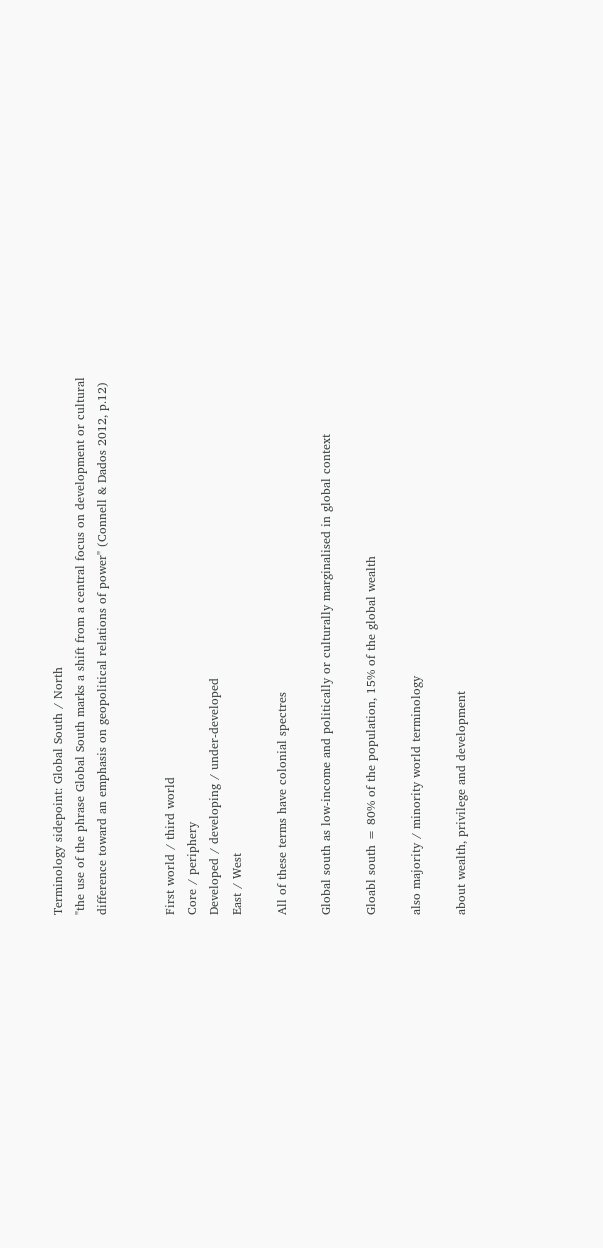Terminology sidepoint: Global South / North
"the use of the phrase Global South marks a shift from a central focus on development or cultural difference toward an emphasis on geopolitical relations of power" (Connell & Dados 2012, p.12)


First world / third world
Core / periphery
Developed / developing / under-developed
East / West

All of these terms have colonial spectres

Global south as low-income and politically or culturally marginalised in global context

Gloabl south = 80% of the population, 15% of the global wealth

also majority / minority world terminology

about wealth, privilege and development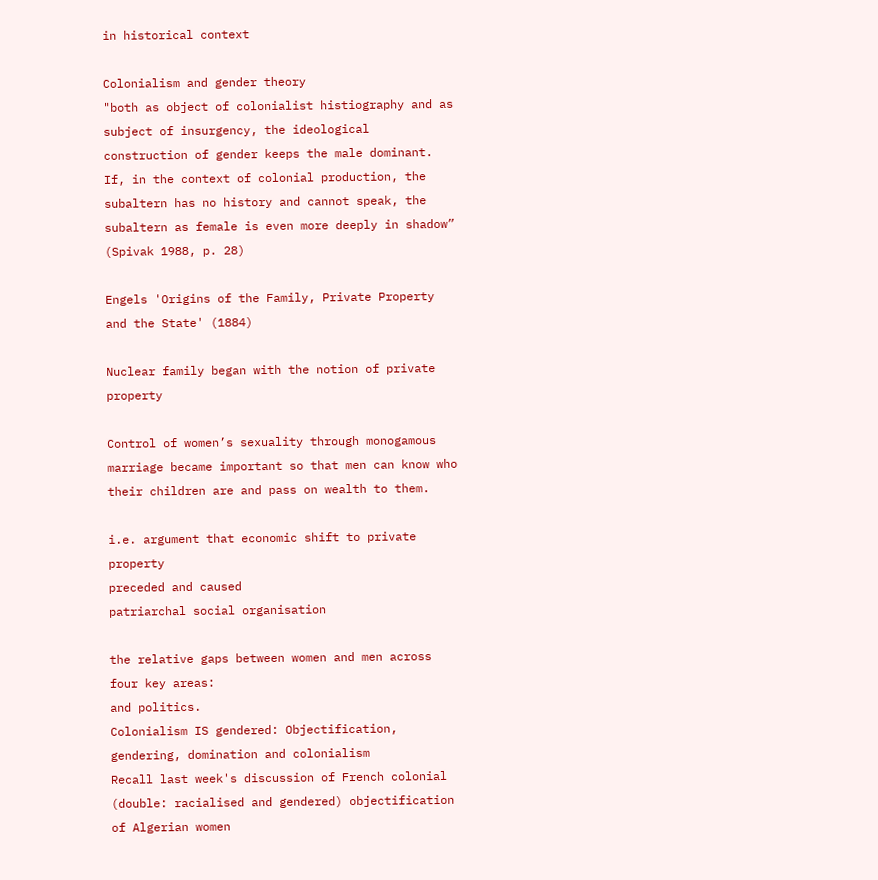in historical context

Colonialism and gender theory
"both as object of colonialist histiography and as subject of insurgency, the ideological construction of gender keeps the male dominant. If, in the context of colonial production, the subaltern has no history and cannot speak, the subaltern as female is even more deeply in shadow” (Spivak 1988, p. 28)

Engels 'Origins of the Family, Private Property and the State' (1884)

Nuclear family began with the notion of private property

Control of women’s sexuality through monogamous marriage became important so that men can know who their children are and pass on wealth to them.

i.e. argument that economic shift to private property
preceded and caused
patriarchal social organisation

the relative gaps between women and men across four key areas:
and politics.
Colonialism IS gendered: Objectification, gendering, domination and colonialism
Recall last week's discussion of French colonial (double: racialised and gendered) objectification of Algerian women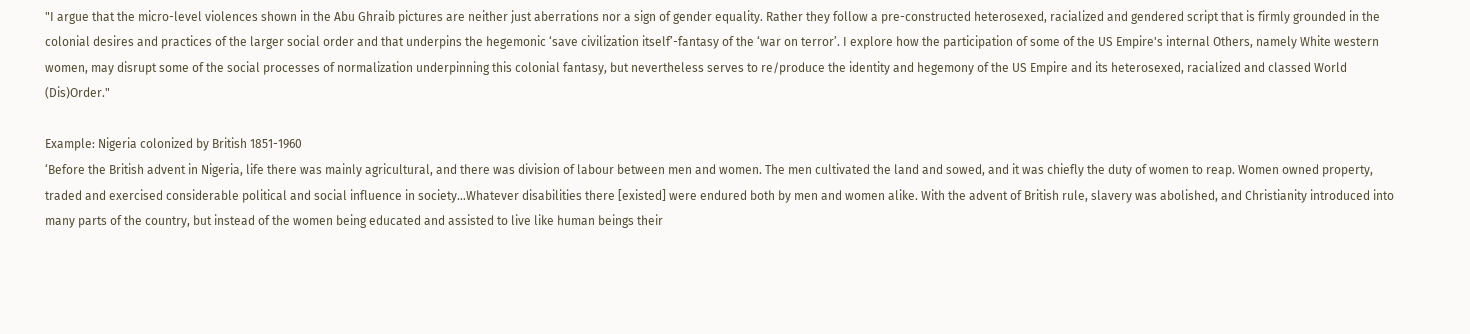"I argue that the micro-level violences shown in the Abu Ghraib pictures are neither just aberrations nor a sign of gender equality. Rather they follow a pre-constructed heterosexed, racialized and gendered script that is firmly grounded in the colonial desires and practices of the larger social order and that underpins the hegemonic ‘save civilization itself’-fantasy of the ‘war on terror’. I explore how the participation of some of the US Empire's internal Others, namely White western women, may disrupt some of the social processes of normalization underpinning this colonial fantasy, but nevertheless serves to re/produce the identity and hegemony of the US Empire and its heterosexed, racialized and classed World (Dis)Order."

Example: Nigeria colonized by British 1851-1960
‘Before the British advent in Nigeria, life there was mainly agricultural, and there was division of labour between men and women. The men cultivated the land and sowed, and it was chiefly the duty of women to reap. Women owned property, traded and exercised considerable political and social influence in society…Whatever disabilities there [existed] were endured both by men and women alike. With the advent of British rule, slavery was abolished, and Christianity introduced into many parts of the country, but instead of the women being educated and assisted to live like human beings their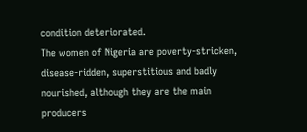condition deteriorated.
The women of Nigeria are poverty-stricken, disease-ridden, superstitious and badly nourished, although they are the main producers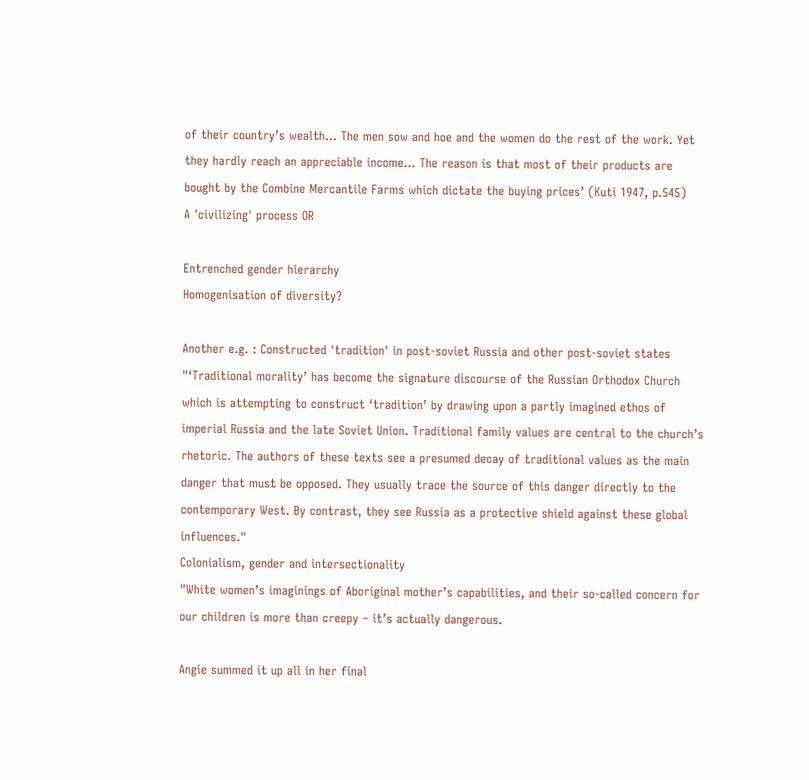of their country’s wealth… The men sow and hoe and the women do the rest of the work. Yet they hardly reach an appreciable income… The reason is that most of their products are bought by the Combine Mercantile Farms which dictate the buying prices’ (Kuti 1947, p.545)
A 'civilizing' process OR

Entrenched gender hierarchy
Homogenisation of diversity?

Another e.g. : Constructed 'tradition' in post-soviet Russia and other post-soviet states
"‘Traditional morality’ has become the signature discourse of the Russian Orthodox Church which is attempting to construct ‘tradition’ by drawing upon a partly imagined ethos of imperial Russia and the late Soviet Union. Traditional family values are central to the church’s rhetoric. The authors of these texts see a presumed decay of traditional values as the main danger that must be opposed. They usually trace the source of this danger directly to the contemporary West. By contrast, they see Russia as a protective shield against these global influences."
Colonialism, gender and intersectionality
"White women’s imaginings of Aboriginal mother’s capabilities, and their so-called concern for our children is more than creepy – it’s actually dangerous.

Angie summed it up all in her final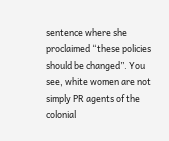sentence where she proclaimed “these policies should be changed”. You see, white women are not simply PR agents of the colonial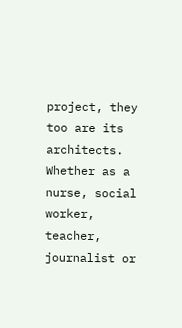project, they too are its architects. Whether as a nurse, social worker, teacher, journalist or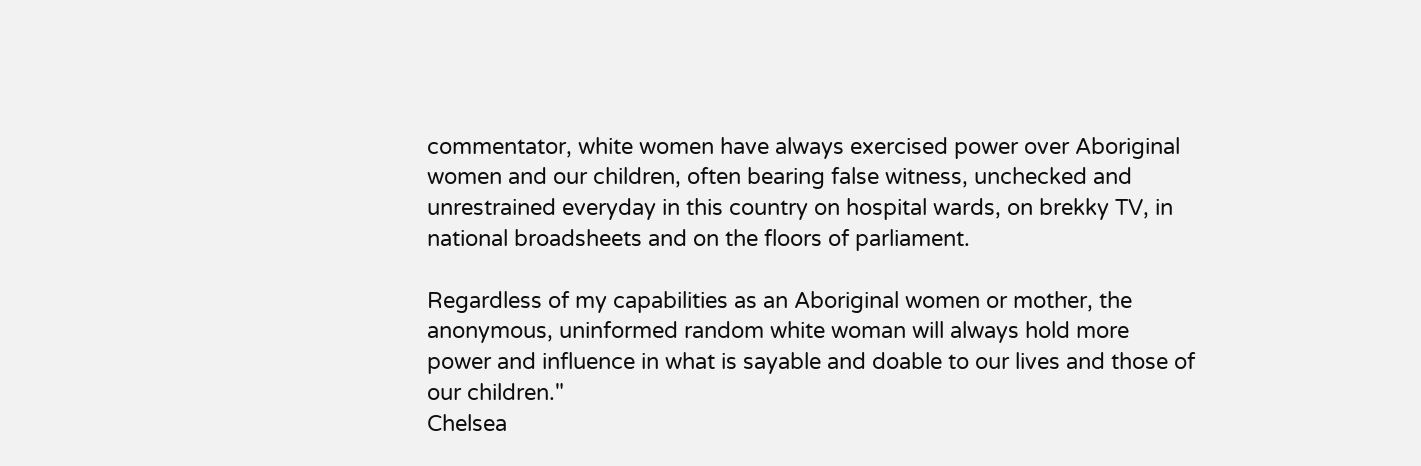commentator, white women have always exercised power over Aboriginal women and our children, often bearing false witness, unchecked and unrestrained everyday in this country on hospital wards, on brekky TV, in national broadsheets and on the floors of parliament.

Regardless of my capabilities as an Aboriginal women or mother, the anonymous, uninformed random white woman will always hold more power and influence in what is sayable and doable to our lives and those of our children."
Chelsea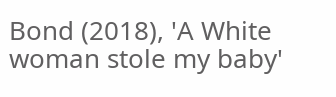Bond (2018), 'A White woman stole my baby'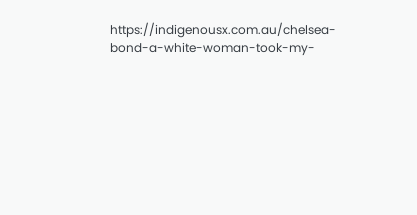https://indigenousx.com.au/chelsea-bond-a-white-woman-took-my-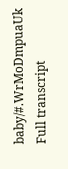baby/#.WrMoDmpuaUk
Full transcript